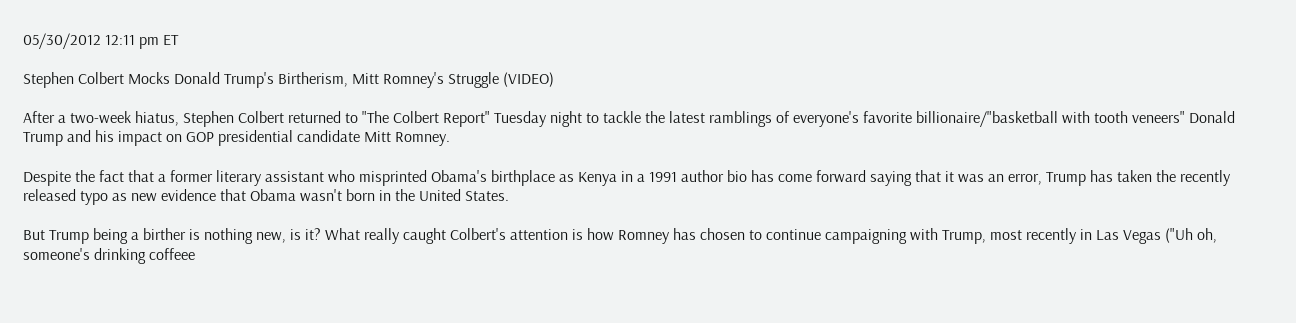05/30/2012 12:11 pm ET

Stephen Colbert Mocks Donald Trump's Birtherism, Mitt Romney's Struggle (VIDEO)

After a two-week hiatus, Stephen Colbert returned to "The Colbert Report" Tuesday night to tackle the latest ramblings of everyone's favorite billionaire/"basketball with tooth veneers" Donald Trump and his impact on GOP presidential candidate Mitt Romney.

Despite the fact that a former literary assistant who misprinted Obama's birthplace as Kenya in a 1991 author bio has come forward saying that it was an error, Trump has taken the recently released typo as new evidence that Obama wasn't born in the United States.

But Trump being a birther is nothing new, is it? What really caught Colbert's attention is how Romney has chosen to continue campaigning with Trump, most recently in Las Vegas ("Uh oh, someone's drinking coffeee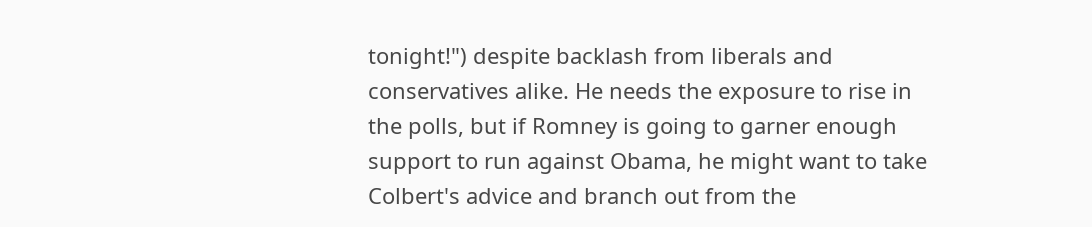tonight!") despite backlash from liberals and conservatives alike. He needs the exposure to rise in the polls, but if Romney is going to garner enough support to run against Obama, he might want to take Colbert's advice and branch out from the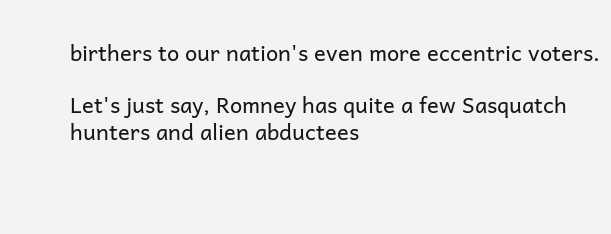birthers to our nation's even more eccentric voters.

Let's just say, Romney has quite a few Sasquatch hunters and alien abductees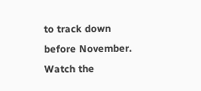to track down before November. Watch the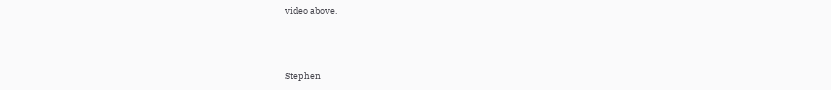video above.



Stephen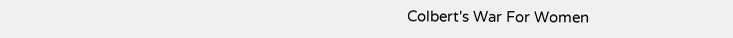Colbert's War For Women